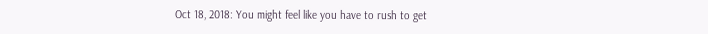Oct 18, 2018: You might feel like you have to rush to get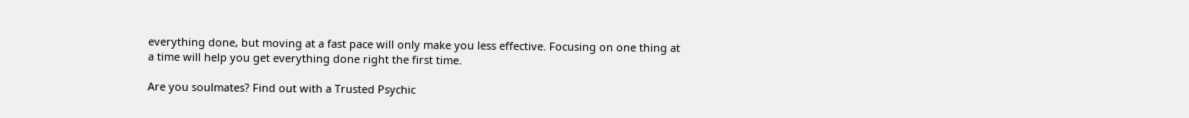everything done, but moving at a fast pace will only make you less effective. Focusing on one thing at a time will help you get everything done right the first time.

Are you soulmates? Find out with a Trusted Psychic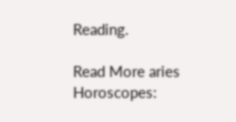Reading.

Read More aries Horoscopes: